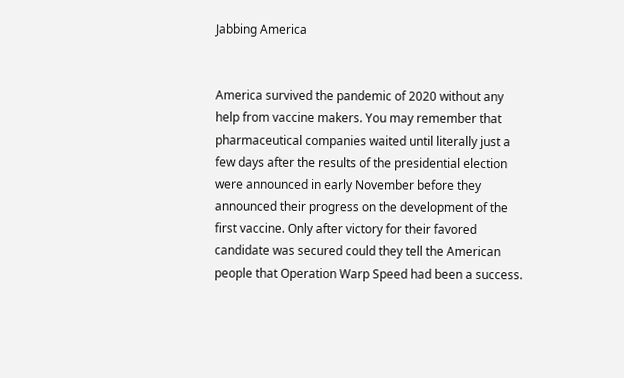Jabbing America


America survived the pandemic of 2020 without any help from vaccine makers. You may remember that pharmaceutical companies waited until literally just a few days after the results of the presidential election were announced in early November before they announced their progress on the development of the first vaccine. Only after victory for their favored candidate was secured could they tell the American people that Operation Warp Speed had been a success.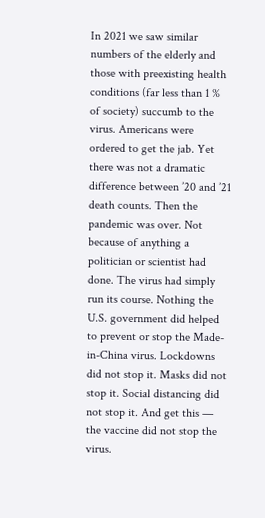In 2021 we saw similar numbers of the elderly and those with preexisting health conditions (far less than 1 % of society) succumb to the virus. Americans were ordered to get the jab. Yet there was not a dramatic difference between ’20 and ’21 death counts. Then the pandemic was over. Not because of anything a politician or scientist had done. The virus had simply run its course. Nothing the U.S. government did helped to prevent or stop the Made-in-China virus. Lockdowns did not stop it. Masks did not stop it. Social distancing did not stop it. And get this — the vaccine did not stop the virus.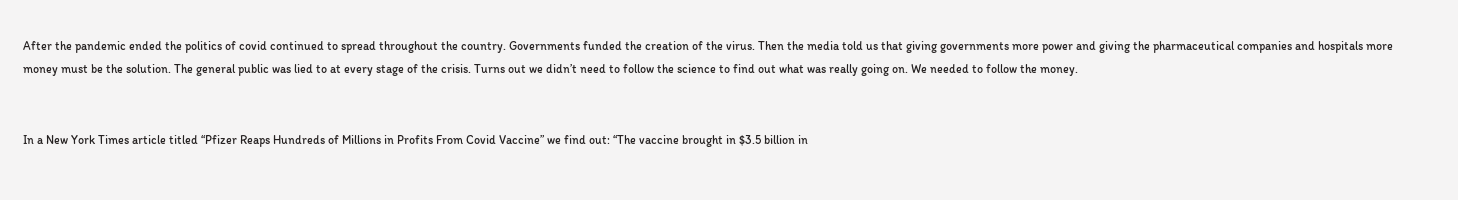After the pandemic ended the politics of covid continued to spread throughout the country. Governments funded the creation of the virus. Then the media told us that giving governments more power and giving the pharmaceutical companies and hospitals more money must be the solution. The general public was lied to at every stage of the crisis. Turns out we didn’t need to follow the science to find out what was really going on. We needed to follow the money.


In a New York Times article titled “Pfizer Reaps Hundreds of Millions in Profits From Covid Vaccine” we find out: “The vaccine brought in $3.5 billion in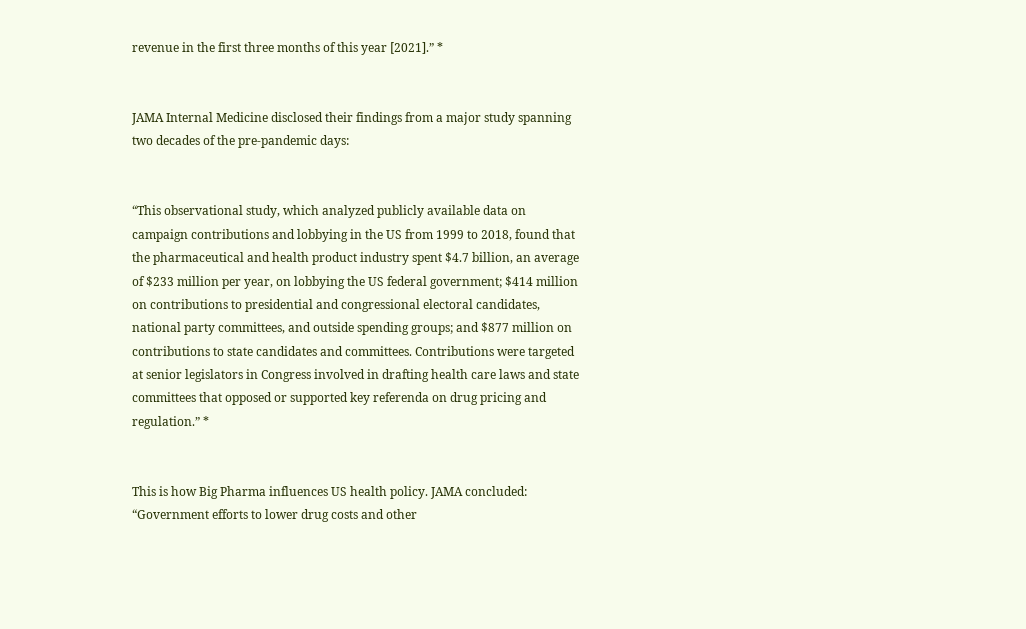revenue in the first three months of this year [2021].” *


JAMA Internal Medicine disclosed their findings from a major study spanning two decades of the pre-pandemic days:


“This observational study, which analyzed publicly available data on campaign contributions and lobbying in the US from 1999 to 2018, found that the pharmaceutical and health product industry spent $4.7 billion, an average of $233 million per year, on lobbying the US federal government; $414 million on contributions to presidential and congressional electoral candidates, national party committees, and outside spending groups; and $877 million on contributions to state candidates and committees. Contributions were targeted at senior legislators in Congress involved in drafting health care laws and state committees that opposed or supported key referenda on drug pricing and regulation.” *


This is how Big Pharma influences US health policy. JAMA concluded: “Government efforts to lower drug costs and other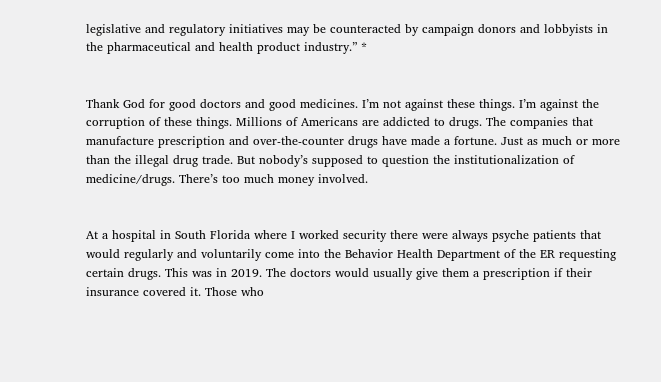legislative and regulatory initiatives may be counteracted by campaign donors and lobbyists in the pharmaceutical and health product industry.” *


Thank God for good doctors and good medicines. I’m not against these things. I’m against the corruption of these things. Millions of Americans are addicted to drugs. The companies that manufacture prescription and over-the-counter drugs have made a fortune. Just as much or more than the illegal drug trade. But nobody’s supposed to question the institutionalization of medicine/drugs. There’s too much money involved.


At a hospital in South Florida where I worked security there were always psyche patients that would regularly and voluntarily come into the Behavior Health Department of the ER requesting certain drugs. This was in 2019. The doctors would usually give them a prescription if their insurance covered it. Those who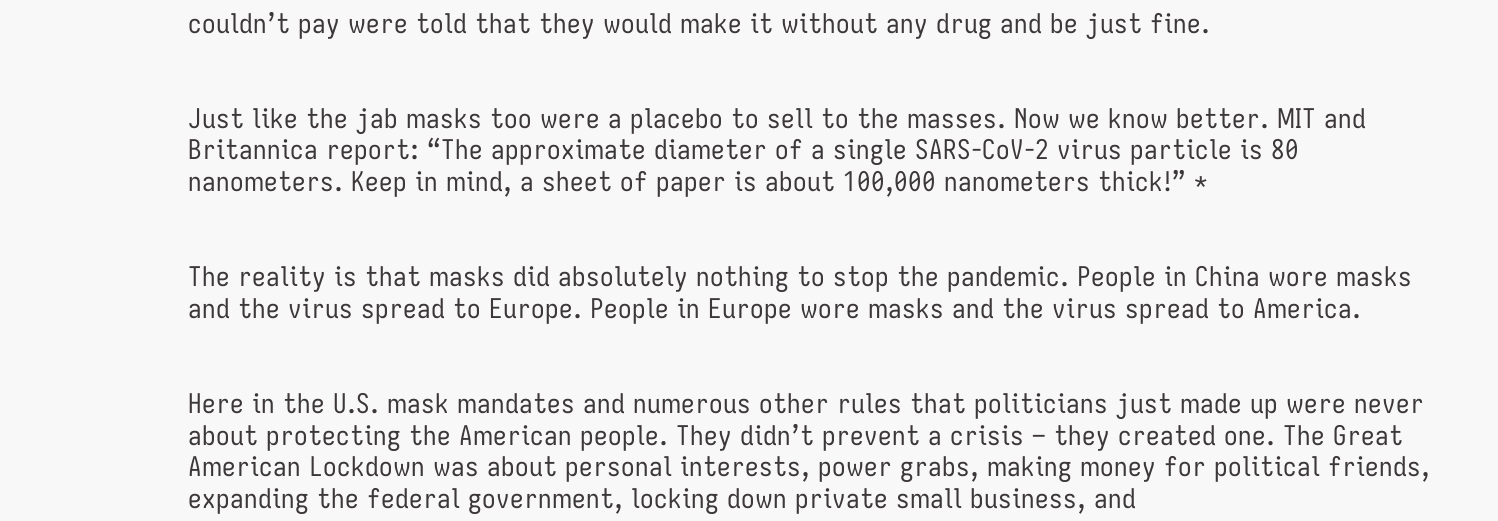couldn’t pay were told that they would make it without any drug and be just fine.


Just like the jab masks too were a placebo to sell to the masses. Now we know better. MIT and Britannica report: “The approximate diameter of a single SARS-CoV-2 virus particle is 80 nanometers. Keep in mind, a sheet of paper is about 100,000 nanometers thick!” *


The reality is that masks did absolutely nothing to stop the pandemic. People in China wore masks and the virus spread to Europe. People in Europe wore masks and the virus spread to America.


Here in the U.S. mask mandates and numerous other rules that politicians just made up were never about protecting the American people. They didn’t prevent a crisis – they created one. The Great American Lockdown was about personal interests, power grabs, making money for political friends, expanding the federal government, locking down private small business, and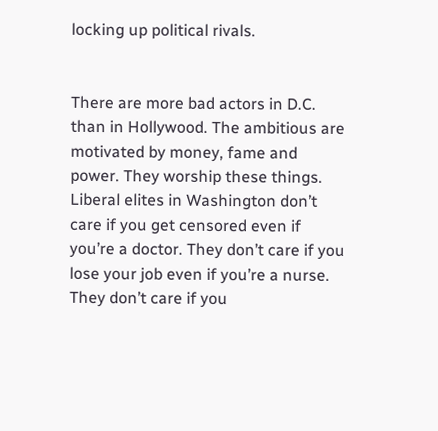locking up political rivals.


There are more bad actors in D.C. than in Hollywood. The ambitious are motivated by money, fame and power. They worship these things. Liberal elites in Washington don’t care if you get censored even if you’re a doctor. They don’t care if you lose your job even if you’re a nurse. They don’t care if you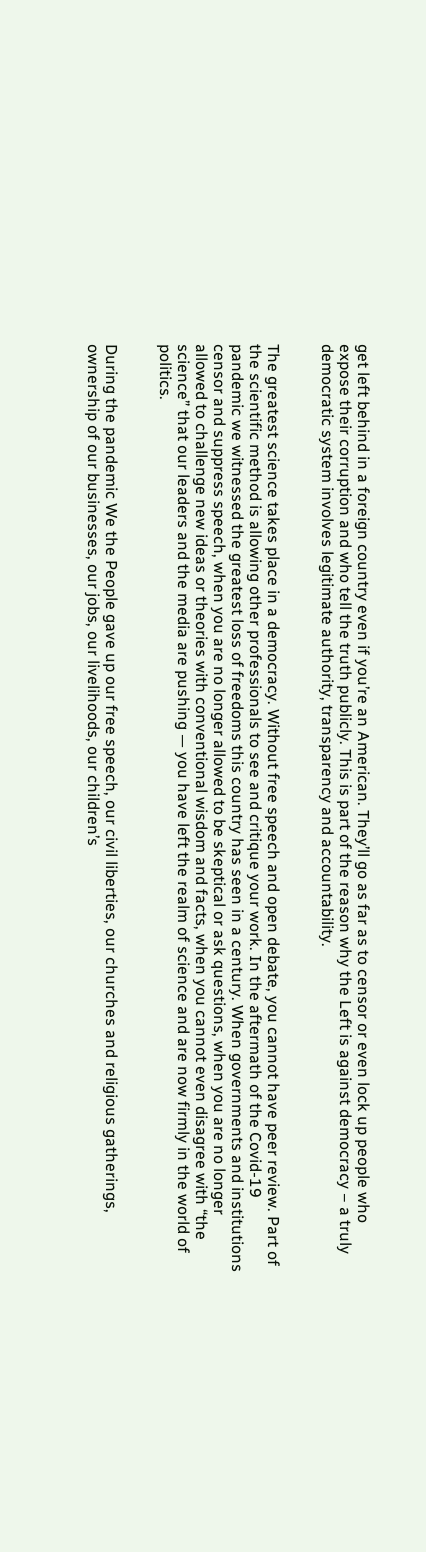get left behind in a foreign country even if you’re an American. They’ll go as far as to censor or even lock up people who expose their corruption and who tell the truth publicly. This is part of the reason why the Left is against democracy – a truly democratic system involves legitimate authority, transparency and accountability.


The greatest science takes place in a democracy. Without free speech and open debate, you cannot have peer review. Part of the scientific method is allowing other professionals to see and critique your work. In the aftermath of the Covid-19 pandemic we witnessed the greatest loss of freedoms this country has seen in a century. When governments and institutions censor and suppress speech, when you are no longer allowed to be skeptical or ask questions, when you are no longer allowed to challenge new ideas or theories with conventional wisdom and facts, when you cannot even disagree with “the science” that our leaders and the media are pushing — you have left the realm of science and are now firmly in the world of politics.


During the pandemic We the People gave up our free speech, our civil liberties, our churches and religious gatherings, ownership of our businesses, our jobs, our livelihoods, our children’s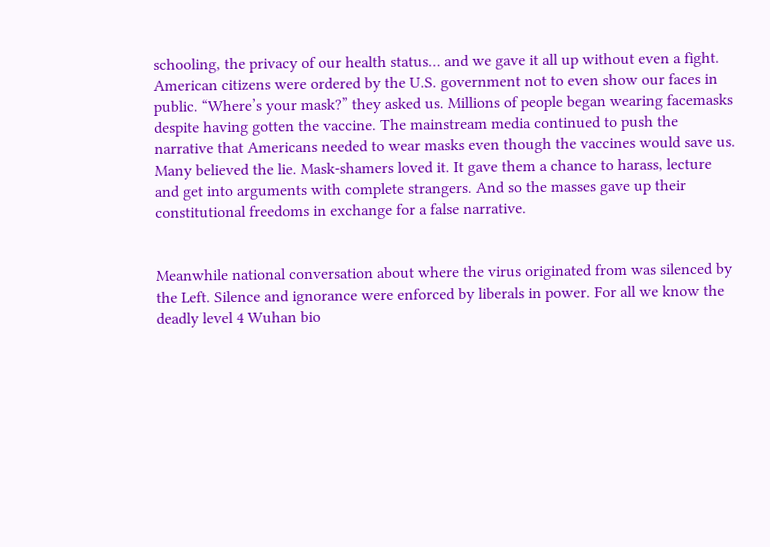schooling, the privacy of our health status… and we gave it all up without even a fight. American citizens were ordered by the U.S. government not to even show our faces in public. “Where’s your mask?” they asked us. Millions of people began wearing facemasks despite having gotten the vaccine. The mainstream media continued to push the narrative that Americans needed to wear masks even though the vaccines would save us. Many believed the lie. Mask-shamers loved it. It gave them a chance to harass, lecture and get into arguments with complete strangers. And so the masses gave up their constitutional freedoms in exchange for a false narrative.


Meanwhile national conversation about where the virus originated from was silenced by the Left. Silence and ignorance were enforced by liberals in power. For all we know the deadly level 4 Wuhan bio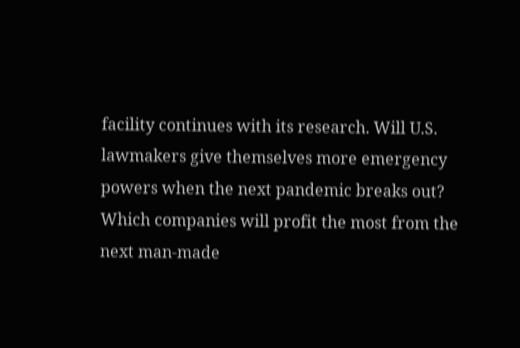facility continues with its research. Will U.S. lawmakers give themselves more emergency powers when the next pandemic breaks out? Which companies will profit the most from the next man-made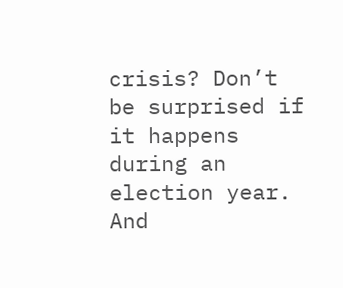crisis? Don’t be surprised if it happens during an election year. And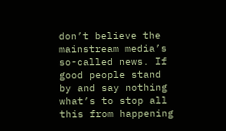don’t believe the mainstream media’s so-called news. If good people stand by and say nothing what’s to stop all this from happening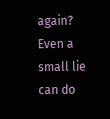again? Even a small lie can do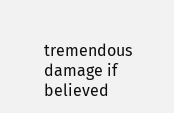tremendous damage if believed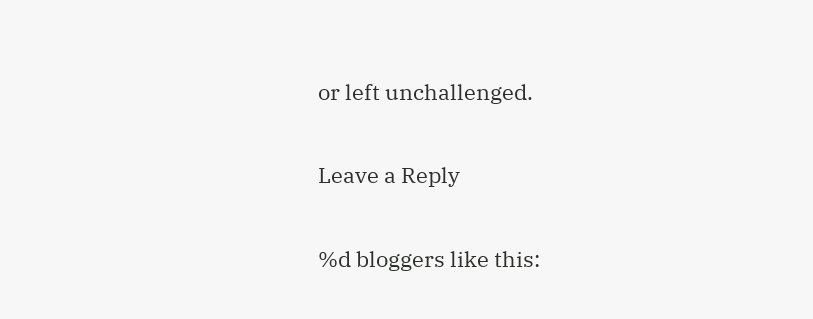or left unchallenged.

Leave a Reply

%d bloggers like this: